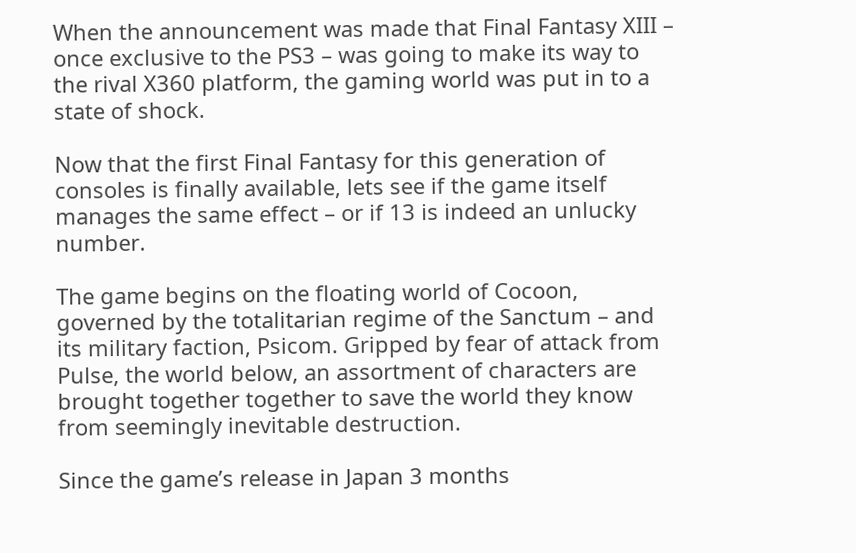When the announcement was made that Final Fantasy XIII – once exclusive to the PS3 – was going to make its way to the rival X360 platform, the gaming world was put in to a state of shock.

Now that the first Final Fantasy for this generation of consoles is finally available, lets see if the game itself manages the same effect – or if 13 is indeed an unlucky number.

The game begins on the floating world of Cocoon, governed by the totalitarian regime of the Sanctum – and its military faction, Psicom. Gripped by fear of attack from Pulse, the world below, an assortment of characters are brought together together to save the world they know from seemingly inevitable destruction.

Since the game’s release in Japan 3 months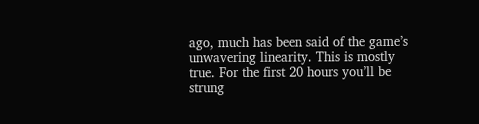ago, much has been said of the game’s unwavering linearity. This is mostly true. For the first 20 hours you’ll be strung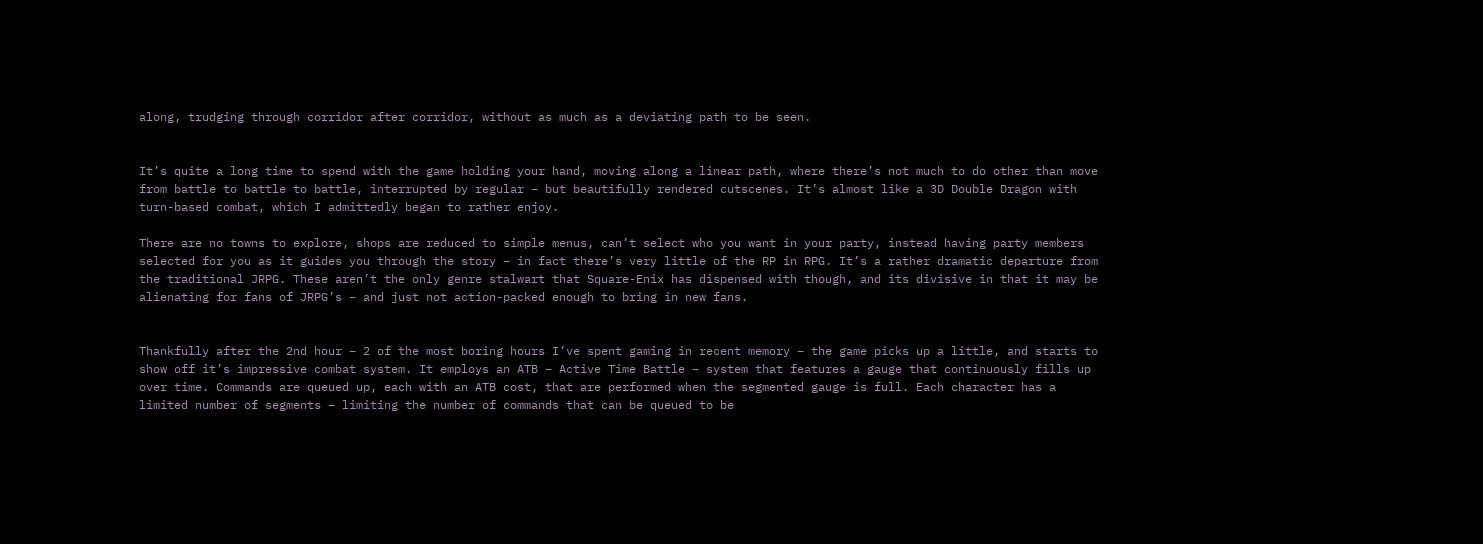along, trudging through corridor after corridor, without as much as a deviating path to be seen.


It’s quite a long time to spend with the game holding your hand, moving along a linear path, where there’s not much to do other than move from battle to battle to battle, interrupted by regular – but beautifully rendered cutscenes. It’s almost like a 3D Double Dragon with turn-based combat, which I admittedly began to rather enjoy.

There are no towns to explore, shops are reduced to simple menus, can’t select who you want in your party, instead having party members selected for you as it guides you through the story – in fact there’s very little of the RP in RPG. It’s a rather dramatic departure from the traditional JRPG. These aren’t the only genre stalwart that Square-Enix has dispensed with though, and its divisive in that it may be alienating for fans of JRPG’s – and just not action-packed enough to bring in new fans.


Thankfully after the 2nd hour – 2 of the most boring hours I’ve spent gaming in recent memory – the game picks up a little, and starts to show off it’s impressive combat system. It employs an ATB – Active Time Battle – system that features a gauge that continuously fills up over time. Commands are queued up, each with an ATB cost, that are performed when the segmented gauge is full. Each character has a limited number of segments – limiting the number of commands that can be queued to be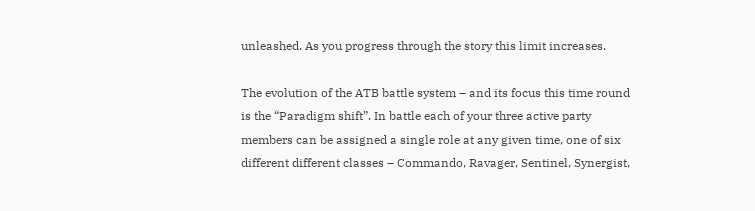unleashed. As you progress through the story this limit increases.

The evolution of the ATB battle system – and its focus this time round is the “Paradigm shift”. In battle each of your three active party members can be assigned a single role at any given time, one of six different different classes – Commando, Ravager, Sentinel, Synergist,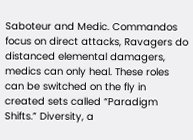Saboteur and Medic. Commandos focus on direct attacks, Ravagers do distanced elemental damagers, medics can only heal. These roles can be switched on the fly in created sets called “Paradigm Shifts.” Diversity, a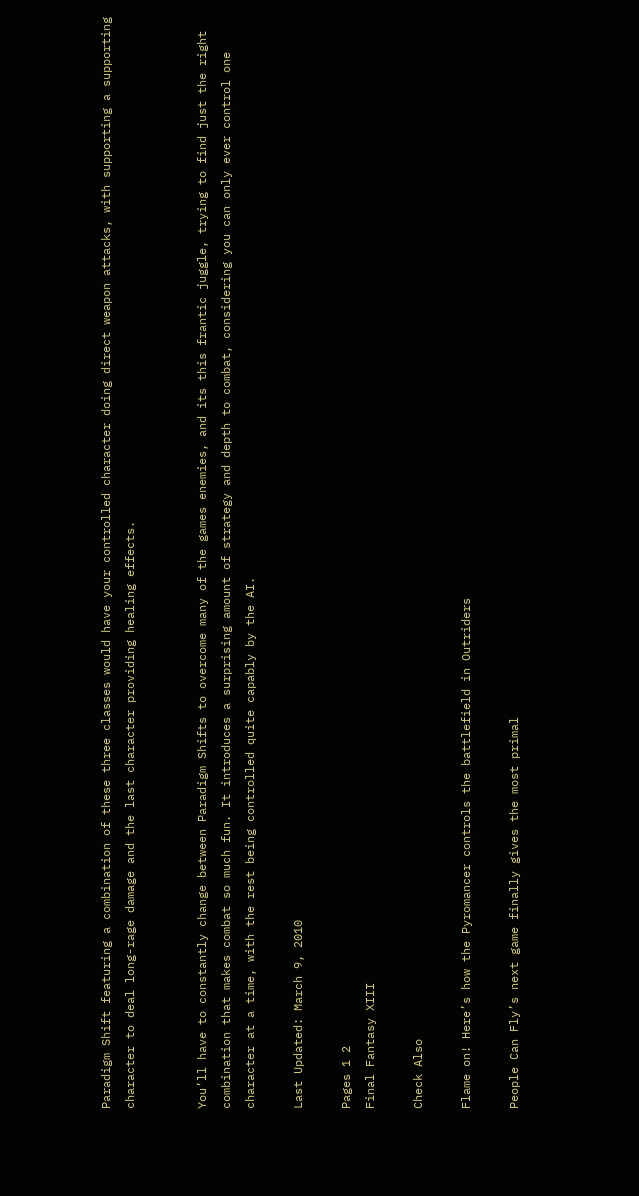Paradigm Shift featuring a combination of these three classes would have your controlled character doing direct weapon attacks, with supporting a supporting character to deal long-rage damage and the last character providing healing effects.


You’ll have to constantly change between Paradigm Shifts to overcome many of the games enemies, and its this frantic juggle, trying to find just the right combination that makes combat so much fun. It introduces a surprising amount of strategy and depth to combat, considering you can only ever control one character at a time, with the rest being controlled quite capably by the AI.

Last Updated: March 9, 2010

Pages 1 2
Final Fantasy XIII

Check Also

Flame on! Here’s how the Pyromancer controls the battlefield in Outriders

People Can Fly’s next game finally gives the most primal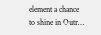element a chance to shine in Outr…